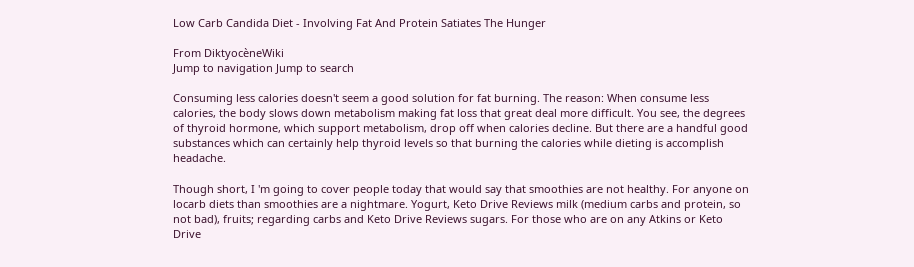Low Carb Candida Diet - Involving Fat And Protein Satiates The Hunger

From DiktyocèneWiki
Jump to navigation Jump to search

Consuming less calories doesn't seem a good solution for fat burning. The reason: When consume less calories, the body slows down metabolism making fat loss that great deal more difficult. You see, the degrees of thyroid hormone, which support metabolism, drop off when calories decline. But there are a handful good substances which can certainly help thyroid levels so that burning the calories while dieting is accomplish headache.

Though short, I 'm going to cover people today that would say that smoothies are not healthy. For anyone on locarb diets than smoothies are a nightmare. Yogurt, Keto Drive Reviews milk (medium carbs and protein, so not bad), fruits; regarding carbs and Keto Drive Reviews sugars. For those who are on any Atkins or Keto Drive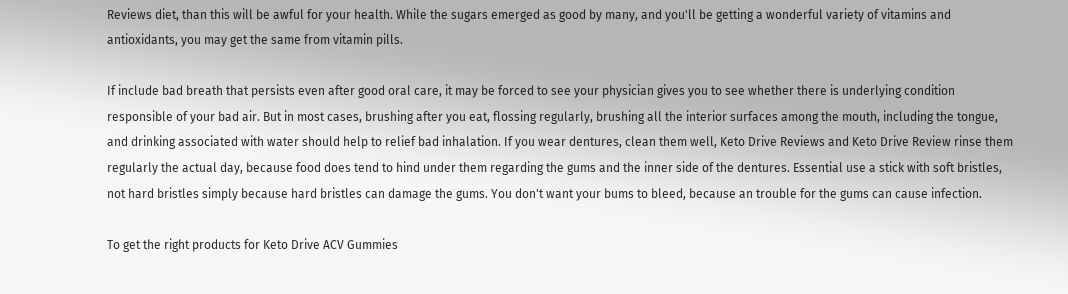Reviews diet, than this will be awful for your health. While the sugars emerged as good by many, and you'll be getting a wonderful variety of vitamins and antioxidants, you may get the same from vitamin pills.

If include bad breath that persists even after good oral care, it may be forced to see your physician gives you to see whether there is underlying condition responsible of your bad air. But in most cases, brushing after you eat, flossing regularly, brushing all the interior surfaces among the mouth, including the tongue, and drinking associated with water should help to relief bad inhalation. If you wear dentures, clean them well, Keto Drive Reviews and Keto Drive Review rinse them regularly the actual day, because food does tend to hind under them regarding the gums and the inner side of the dentures. Essential use a stick with soft bristles, not hard bristles simply because hard bristles can damage the gums. You don't want your bums to bleed, because an trouble for the gums can cause infection.

To get the right products for Keto Drive ACV Gummies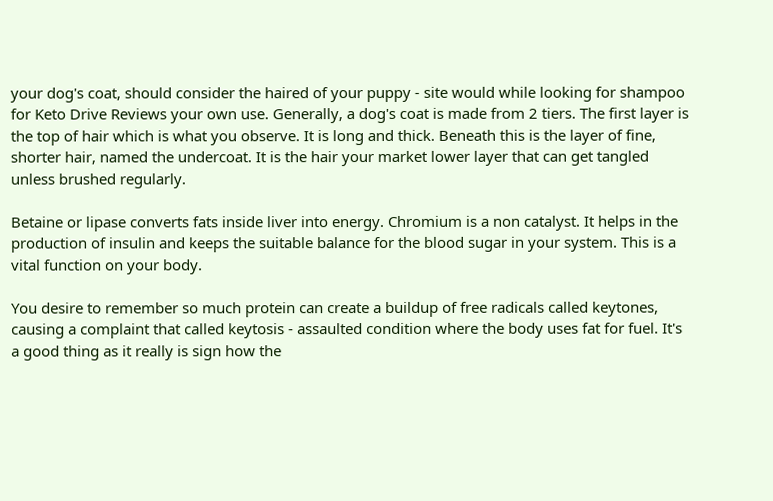your dog's coat, should consider the haired of your puppy - site would while looking for shampoo for Keto Drive Reviews your own use. Generally, a dog's coat is made from 2 tiers. The first layer is the top of hair which is what you observe. It is long and thick. Beneath this is the layer of fine, shorter hair, named the undercoat. It is the hair your market lower layer that can get tangled unless brushed regularly.

Betaine or lipase converts fats inside liver into energy. Chromium is a non catalyst. It helps in the production of insulin and keeps the suitable balance for the blood sugar in your system. This is a vital function on your body.

You desire to remember so much protein can create a buildup of free radicals called keytones, causing a complaint that called keytosis - assaulted condition where the body uses fat for fuel. It's a good thing as it really is sign how the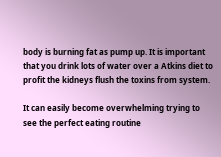body is burning fat as pump up. It is important that you drink lots of water over a Atkins diet to profit the kidneys flush the toxins from system.

It can easily become overwhelming trying to see the perfect eating routine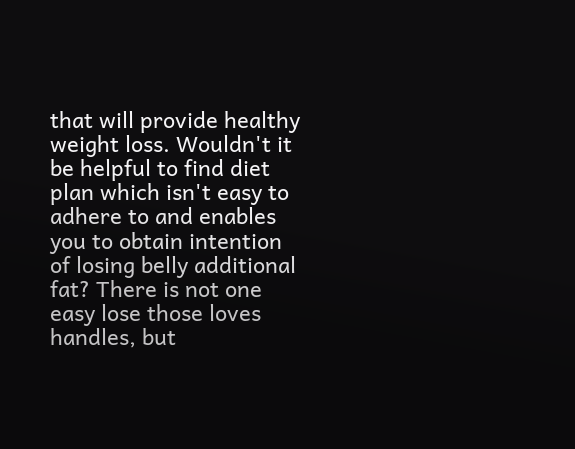that will provide healthy weight loss. Wouldn't it be helpful to find diet plan which isn't easy to adhere to and enables you to obtain intention of losing belly additional fat? There is not one easy lose those loves handles, but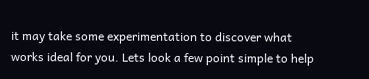it may take some experimentation to discover what works ideal for you. Lets look a few point simple to help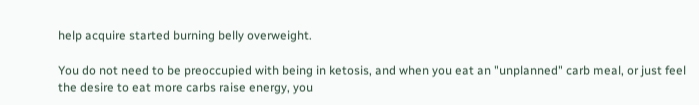help acquire started burning belly overweight.

You do not need to be preoccupied with being in ketosis, and when you eat an "unplanned" carb meal, or just feel the desire to eat more carbs raise energy, you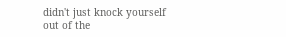didn't just knock yourself out of the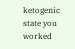ketogenic state you worked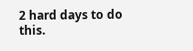2 hard days to do this.